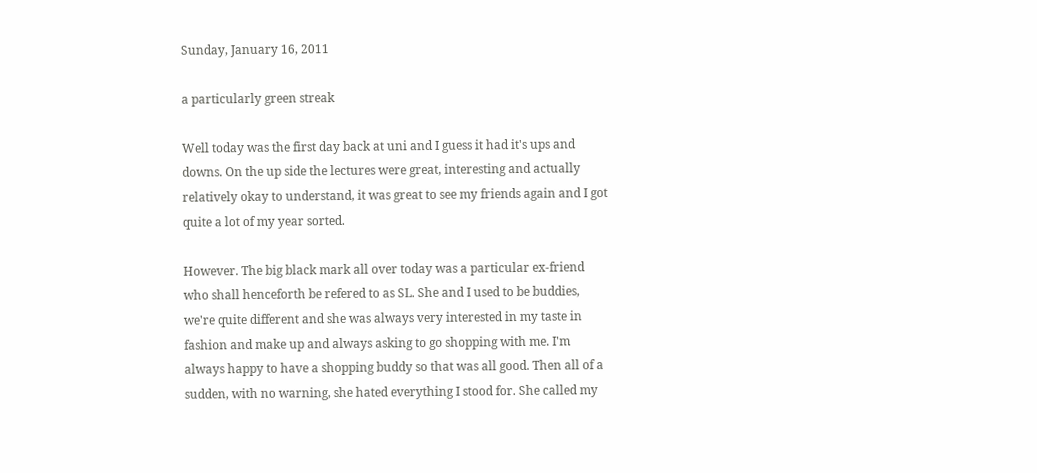Sunday, January 16, 2011

a particularly green streak

Well today was the first day back at uni and I guess it had it's ups and downs. On the up side the lectures were great, interesting and actually relatively okay to understand, it was great to see my friends again and I got quite a lot of my year sorted.

However. The big black mark all over today was a particular ex-friend who shall henceforth be refered to as SL. She and I used to be buddies, we're quite different and she was always very interested in my taste in fashion and make up and always asking to go shopping with me. I'm always happy to have a shopping buddy so that was all good. Then all of a sudden, with no warning, she hated everything I stood for. She called my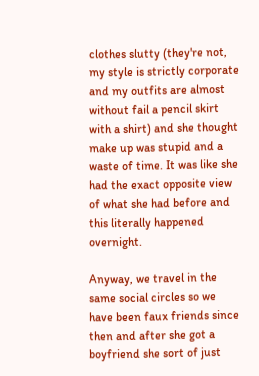clothes slutty (they're not, my style is strictly corporate and my outfits are almost without fail a pencil skirt with a shirt) and she thought make up was stupid and a waste of time. It was like she had the exact opposite view of what she had before and this literally happened overnight.

Anyway, we travel in the same social circles so we have been faux friends since then and after she got a boyfriend she sort of just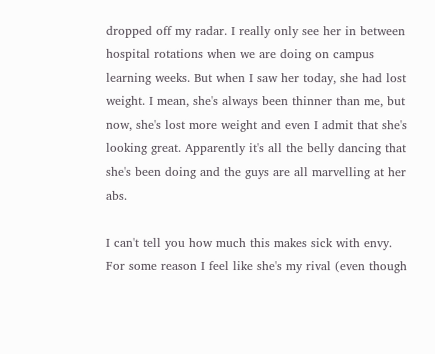dropped off my radar. I really only see her in between hospital rotations when we are doing on campus learning weeks. But when I saw her today, she had lost weight. I mean, she's always been thinner than me, but now, she's lost more weight and even I admit that she's looking great. Apparently it's all the belly dancing that she's been doing and the guys are all marvelling at her abs.

I can't tell you how much this makes sick with envy. For some reason I feel like she's my rival (even though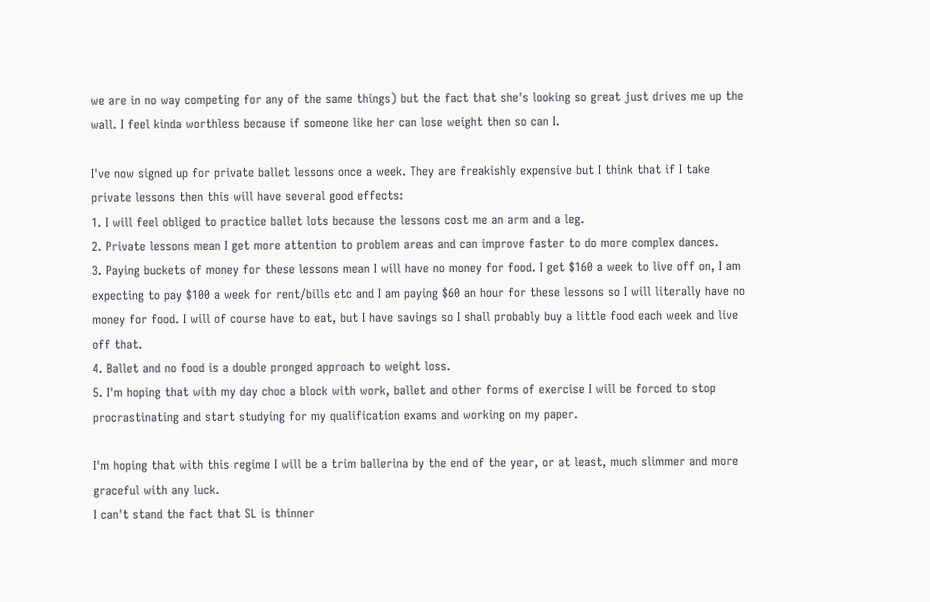we are in no way competing for any of the same things) but the fact that she's looking so great just drives me up the wall. I feel kinda worthless because if someone like her can lose weight then so can I.

I've now signed up for private ballet lessons once a week. They are freakishly expensive but I think that if I take private lessons then this will have several good effects:
1. I will feel obliged to practice ballet lots because the lessons cost me an arm and a leg.
2. Private lessons mean I get more attention to problem areas and can improve faster to do more complex dances.
3. Paying buckets of money for these lessons mean I will have no money for food. I get $160 a week to live off on, I am expecting to pay $100 a week for rent/bills etc and I am paying $60 an hour for these lessons so I will literally have no money for food. I will of course have to eat, but I have savings so I shall probably buy a little food each week and live off that.
4. Ballet and no food is a double pronged approach to weight loss.
5. I'm hoping that with my day choc a block with work, ballet and other forms of exercise I will be forced to stop procrastinating and start studying for my qualification exams and working on my paper.

I'm hoping that with this regime I will be a trim ballerina by the end of the year, or at least, much slimmer and more graceful with any luck.
I can't stand the fact that SL is thinner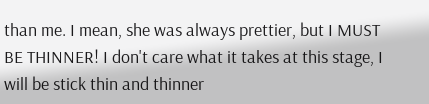than me. I mean, she was always prettier, but I MUST BE THINNER! I don't care what it takes at this stage, I will be stick thin and thinner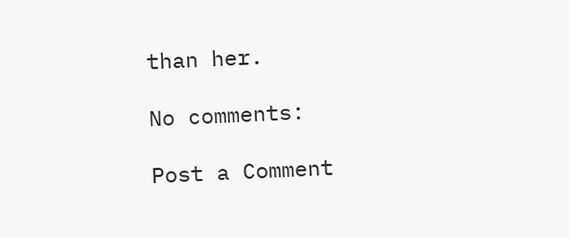than her.

No comments:

Post a Comment